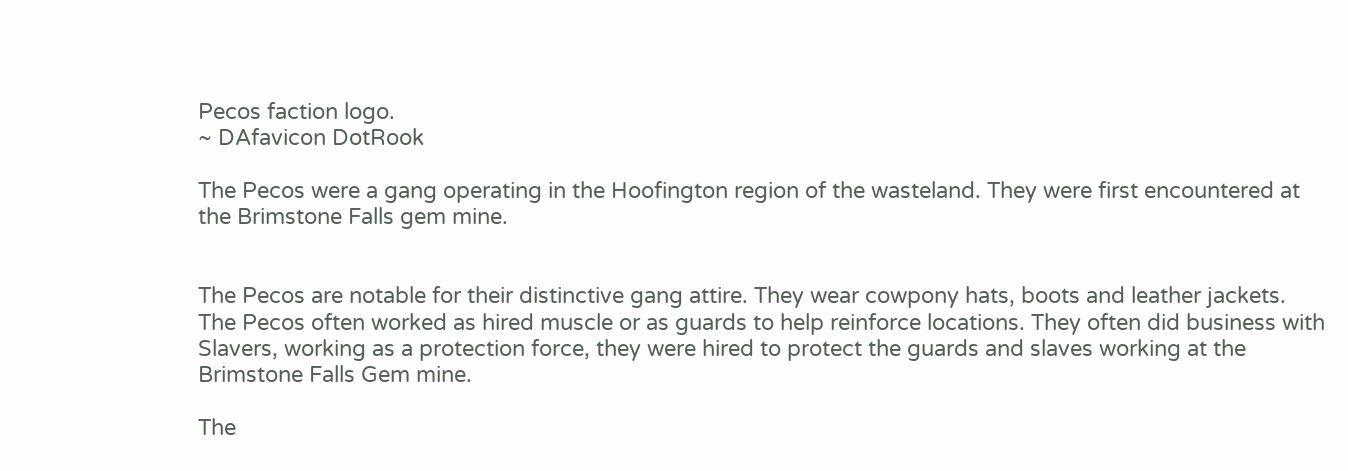Pecos faction logo.
~ DAfavicon DotRook

The Pecos were a gang operating in the Hoofington region of the wasteland. They were first encountered at the Brimstone Falls gem mine.


The Pecos are notable for their distinctive gang attire. They wear cowpony hats, boots and leather jackets. The Pecos often worked as hired muscle or as guards to help reinforce locations. They often did business with Slavers, working as a protection force, they were hired to protect the guards and slaves working at the Brimstone Falls Gem mine.

The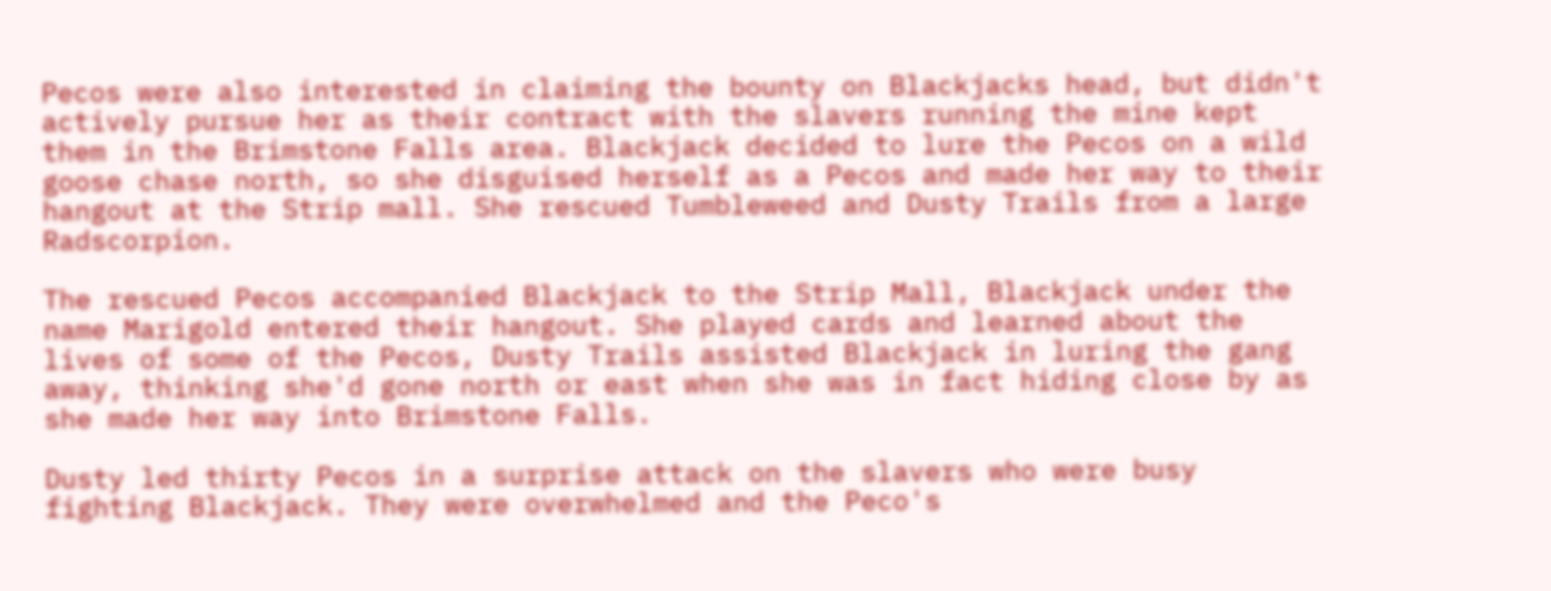Pecos were also interested in claiming the bounty on Blackjacks head, but didn't actively pursue her as their contract with the slavers running the mine kept them in the Brimstone Falls area. Blackjack decided to lure the Pecos on a wild goose chase north, so she disguised herself as a Pecos and made her way to their hangout at the Strip mall. She rescued Tumbleweed and Dusty Trails from a large Radscorpion.

The rescued Pecos accompanied Blackjack to the Strip Mall, Blackjack under the name Marigold entered their hangout. She played cards and learned about the lives of some of the Pecos, Dusty Trails assisted Blackjack in luring the gang away, thinking she'd gone north or east when she was in fact hiding close by as she made her way into Brimstone Falls.

Dusty led thirty Pecos in a surprise attack on the slavers who were busy fighting Blackjack. They were overwhelmed and the Peco's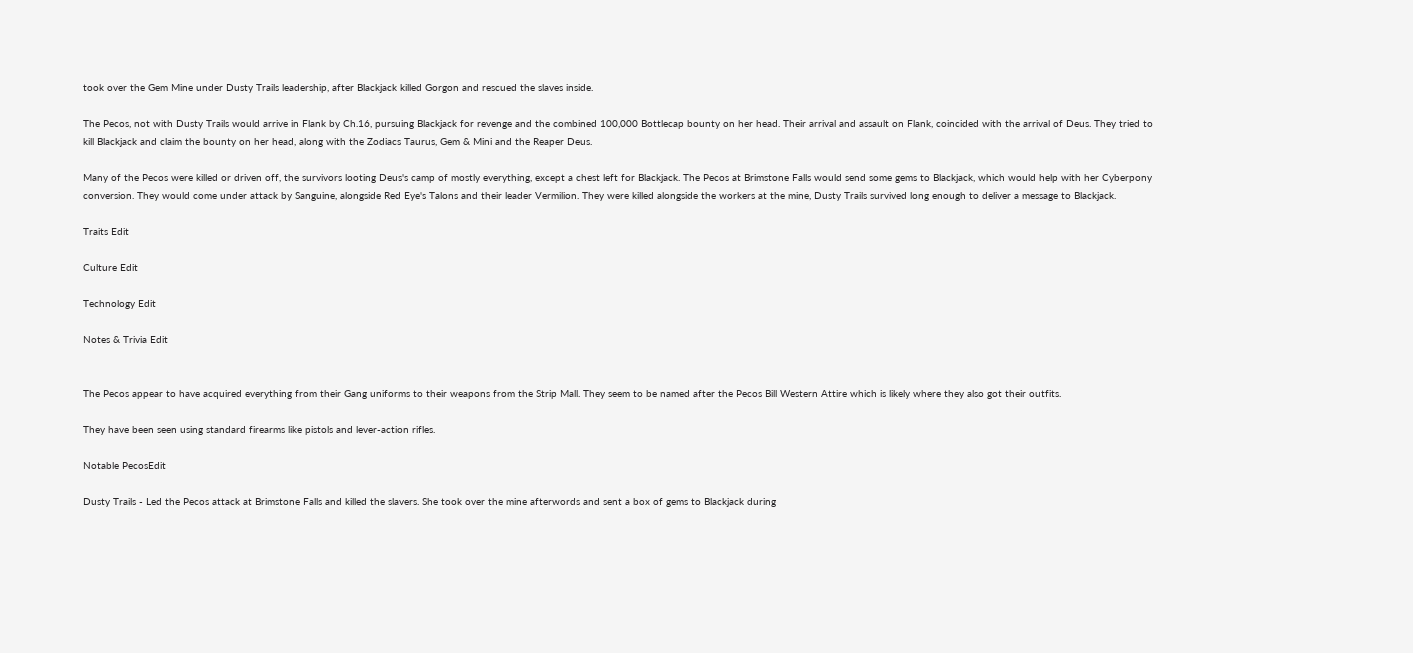took over the Gem Mine under Dusty Trails leadership, after Blackjack killed Gorgon and rescued the slaves inside.

The Pecos, not with Dusty Trails would arrive in Flank by Ch.16, pursuing Blackjack for revenge and the combined 100,000 Bottlecap bounty on her head. Their arrival and assault on Flank, coincided with the arrival of Deus. They tried to kill Blackjack and claim the bounty on her head, along with the Zodiacs Taurus, Gem & Mini and the Reaper Deus.

Many of the Pecos were killed or driven off, the survivors looting Deus's camp of mostly everything, except a chest left for Blackjack. The Pecos at Brimstone Falls would send some gems to Blackjack, which would help with her Cyberpony conversion. They would come under attack by Sanguine, alongside Red Eye's Talons and their leader Vermilion. They were killed alongside the workers at the mine, Dusty Trails survived long enough to deliver a message to Blackjack.

Traits Edit

Culture Edit

Technology Edit

Notes & Trivia Edit


The Pecos appear to have acquired everything from their Gang uniforms to their weapons from the Strip Mall. They seem to be named after the Pecos Bill Western Attire which is likely where they also got their outfits.

They have been seen using standard firearms like pistols and lever-action rifles.

Notable PecosEdit

Dusty Trails - Led the Pecos attack at Brimstone Falls and killed the slavers. She took over the mine afterwords and sent a box of gems to Blackjack during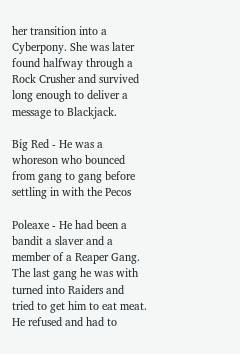her transition into a Cyberpony. She was later found halfway through a Rock Crusher and survived long enough to deliver a message to Blackjack.

Big Red - He was a whoreson who bounced from gang to gang before settling in with the Pecos

Poleaxe - He had been a bandit a slaver and a member of a Reaper Gang. The last gang he was with turned into Raiders and tried to get him to eat meat. He refused and had to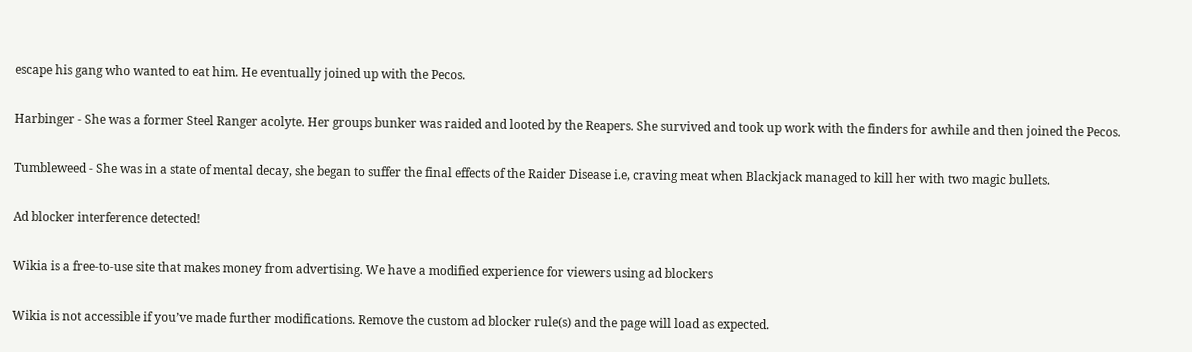escape his gang who wanted to eat him. He eventually joined up with the Pecos.

Harbinger - She was a former Steel Ranger acolyte. Her groups bunker was raided and looted by the Reapers. She survived and took up work with the finders for awhile and then joined the Pecos.

Tumbleweed - She was in a state of mental decay, she began to suffer the final effects of the Raider Disease i.e, craving meat when Blackjack managed to kill her with two magic bullets.

Ad blocker interference detected!

Wikia is a free-to-use site that makes money from advertising. We have a modified experience for viewers using ad blockers

Wikia is not accessible if you’ve made further modifications. Remove the custom ad blocker rule(s) and the page will load as expected.